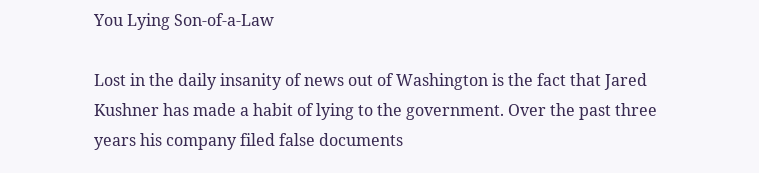You Lying Son-of-a-Law

Lost in the daily insanity of news out of Washington is the fact that Jared Kushner has made a habit of lying to the government. Over the past three years his company filed false documents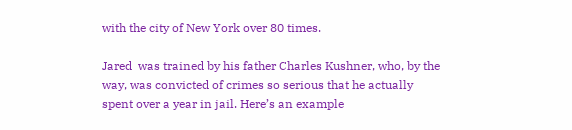with the city of New York over 80 times.

Jared  was trained by his father Charles Kushner, who, by the way, was convicted of crimes so serious that he actually spent over a year in jail. Here’s an example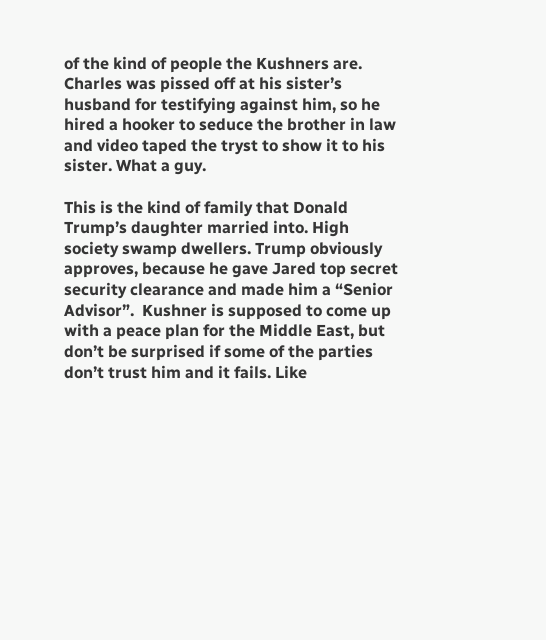of the kind of people the Kushners are. Charles was pissed off at his sister’s husband for testifying against him, so he hired a hooker to seduce the brother in law and video taped the tryst to show it to his sister. What a guy.

This is the kind of family that Donald Trump’s daughter married into. High society swamp dwellers. Trump obviously approves, because he gave Jared top secret security clearance and made him a “Senior Advisor”.  Kushner is supposed to come up with a peace plan for the Middle East, but don’t be surprised if some of the parties don’t trust him and it fails. Like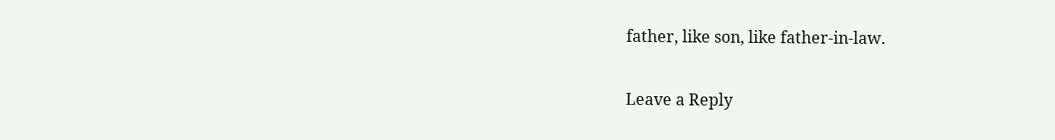father, like son, like father-in-law.

Leave a Reply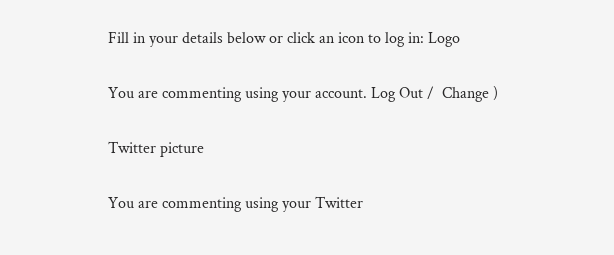Fill in your details below or click an icon to log in: Logo

You are commenting using your account. Log Out /  Change )

Twitter picture

You are commenting using your Twitter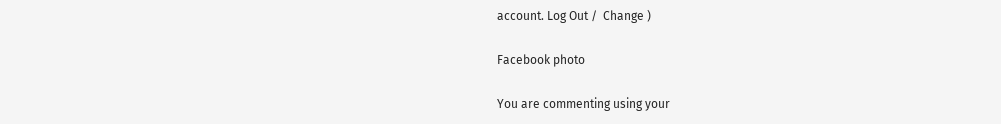account. Log Out /  Change )

Facebook photo

You are commenting using your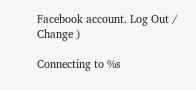Facebook account. Log Out /  Change )

Connecting to %s